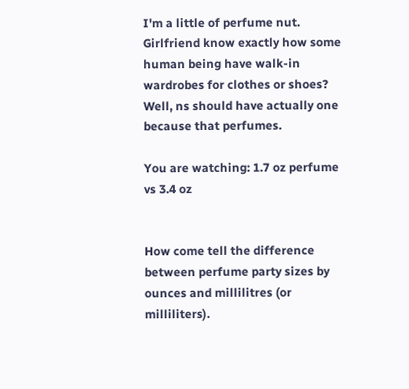I'm a little of perfume nut. Girlfriend know exactly how some human being have walk-in wardrobes for clothes or shoes? Well, ns should have actually one because that perfumes.

You are watching: 1.7 oz perfume vs 3.4 oz


How come tell the difference between perfume party sizes by ounces and millilitres (or milliliters).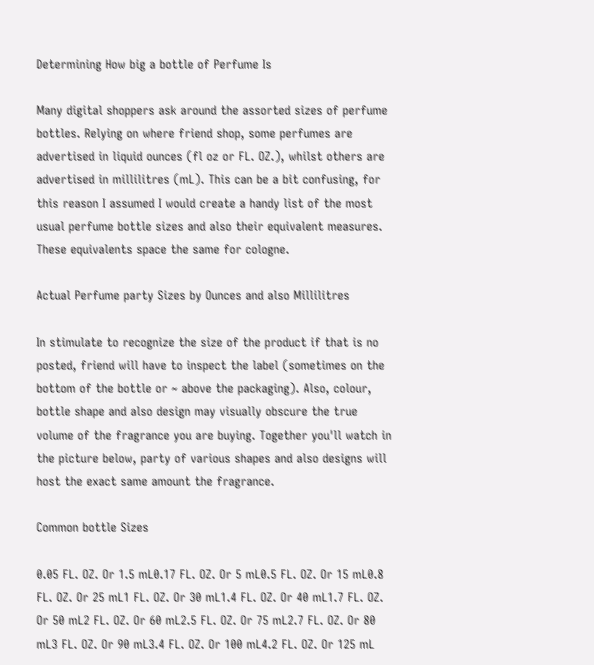Determining How big a bottle of Perfume Is

Many digital shoppers ask around the assorted sizes of perfume bottles. Relying on where friend shop, some perfumes are advertised in liquid ounces (fl oz or FL. OZ.), whilst others are advertised in millilitres (mL). This can be a bit confusing, for this reason I assumed I would create a handy list of the most usual perfume bottle sizes and also their equivalent measures. These equivalents space the same for cologne.

Actual Perfume party Sizes by Ounces and also Millilitres

In stimulate to recognize the size of the product if that is no posted, friend will have to inspect the label (sometimes on the bottom of the bottle or ~ above the packaging). Also, colour, bottle shape and also design may visually obscure the true volume of the fragrance you are buying. Together you'll watch in the picture below, party of various shapes and also designs will host the exact same amount the fragrance.

Common bottle Sizes

0.05 FL. OZ. Or 1.5 mL0.17 FL. OZ. Or 5 mL0.5 FL. OZ. Or 15 mL0.8 FL. OZ. Or 25 mL1 FL. OZ. Or 30 mL1.4 FL. OZ. Or 40 mL1.7 FL. OZ. Or 50 mL2 FL. OZ. Or 60 mL2.5 FL. OZ. Or 75 mL2.7 FL. OZ. Or 80 mL3 FL. OZ. Or 90 mL3.4 FL. OZ. Or 100 mL4.2 FL. OZ. Or 125 mL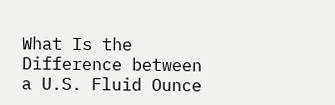What Is the Difference between a U.S. Fluid Ounce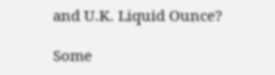and U.K. Liquid Ounce?

Some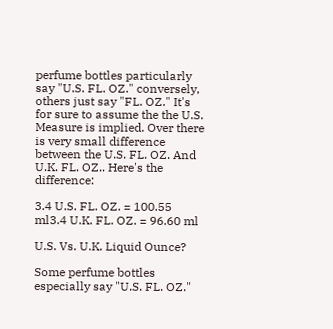perfume bottles particularly say "U.S. FL. OZ." conversely, others just say "FL. OZ." It's for sure to assume the the U.S. Measure is implied. Over there is very small difference between the U.S. FL. OZ. And U.K. FL. OZ.. Here's the difference:

3.4 U.S. FL. OZ. = 100.55 ml3.4 U.K. FL. OZ. = 96.60 ml

U.S. Vs. U.K. Liquid Ounce?

Some perfume bottles especially say "U.S. FL. OZ."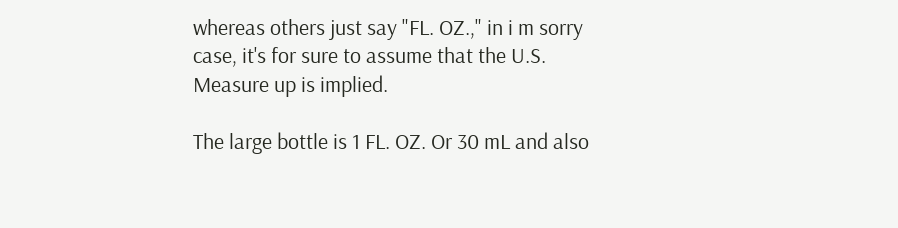whereas others just say "FL. OZ.," in i m sorry case, it's for sure to assume that the U.S. Measure up is implied.

The large bottle is 1 FL. OZ. Or 30 mL and also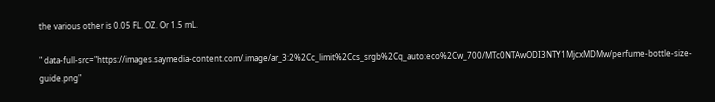the various other is 0.05 FL. OZ. Or 1.5 mL.

" data-full-src="https://images.saymedia-content.com/.image/ar_3:2%2Cc_limit%2Ccs_srgb%2Cq_auto:eco%2Cw_700/MTc0NTAwODI3NTY1MjcxMDMw/perfume-bottle-size-guide.png"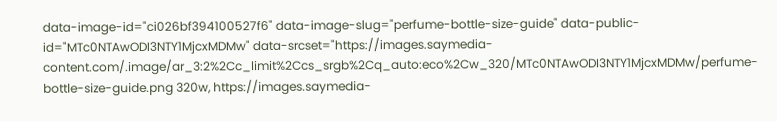data-image-id="ci026bf394100527f6" data-image-slug="perfume-bottle-size-guide" data-public-id="MTc0NTAwODI3NTY1MjcxMDMw" data-srcset="https://images.saymedia-content.com/.image/ar_3:2%2Cc_limit%2Ccs_srgb%2Cq_auto:eco%2Cw_320/MTc0NTAwODI3NTY1MjcxMDMw/perfume-bottle-size-guide.png 320w, https://images.saymedia-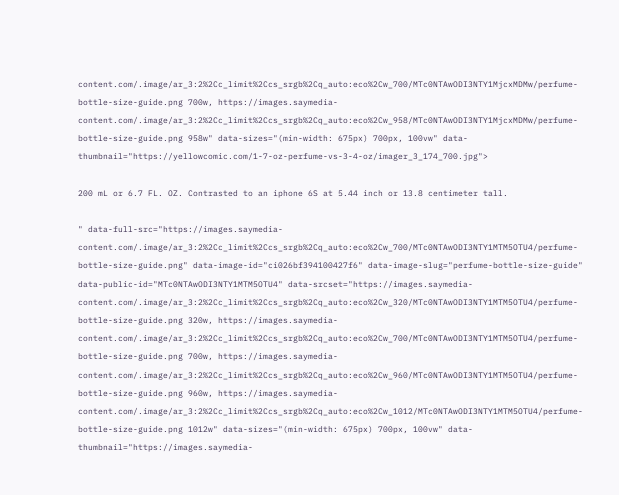content.com/.image/ar_3:2%2Cc_limit%2Ccs_srgb%2Cq_auto:eco%2Cw_700/MTc0NTAwODI3NTY1MjcxMDMw/perfume-bottle-size-guide.png 700w, https://images.saymedia-content.com/.image/ar_3:2%2Cc_limit%2Ccs_srgb%2Cq_auto:eco%2Cw_958/MTc0NTAwODI3NTY1MjcxMDMw/perfume-bottle-size-guide.png 958w" data-sizes="(min-width: 675px) 700px, 100vw" data-thumbnail="https://yellowcomic.com/1-7-oz-perfume-vs-3-4-oz/imager_3_174_700.jpg">

200 mL or 6.7 FL. OZ. Contrasted to an iphone 6S at 5.44 inch or 13.8 centimeter tall.

" data-full-src="https://images.saymedia-content.com/.image/ar_3:2%2Cc_limit%2Ccs_srgb%2Cq_auto:eco%2Cw_700/MTc0NTAwODI3NTY1MTM5OTU4/perfume-bottle-size-guide.png" data-image-id="ci026bf394100427f6" data-image-slug="perfume-bottle-size-guide" data-public-id="MTc0NTAwODI3NTY1MTM5OTU4" data-srcset="https://images.saymedia-content.com/.image/ar_3:2%2Cc_limit%2Ccs_srgb%2Cq_auto:eco%2Cw_320/MTc0NTAwODI3NTY1MTM5OTU4/perfume-bottle-size-guide.png 320w, https://images.saymedia-content.com/.image/ar_3:2%2Cc_limit%2Ccs_srgb%2Cq_auto:eco%2Cw_700/MTc0NTAwODI3NTY1MTM5OTU4/perfume-bottle-size-guide.png 700w, https://images.saymedia-content.com/.image/ar_3:2%2Cc_limit%2Ccs_srgb%2Cq_auto:eco%2Cw_960/MTc0NTAwODI3NTY1MTM5OTU4/perfume-bottle-size-guide.png 960w, https://images.saymedia-content.com/.image/ar_3:2%2Cc_limit%2Ccs_srgb%2Cq_auto:eco%2Cw_1012/MTc0NTAwODI3NTY1MTM5OTU4/perfume-bottle-size-guide.png 1012w" data-sizes="(min-width: 675px) 700px, 100vw" data-thumbnail="https://images.saymedia-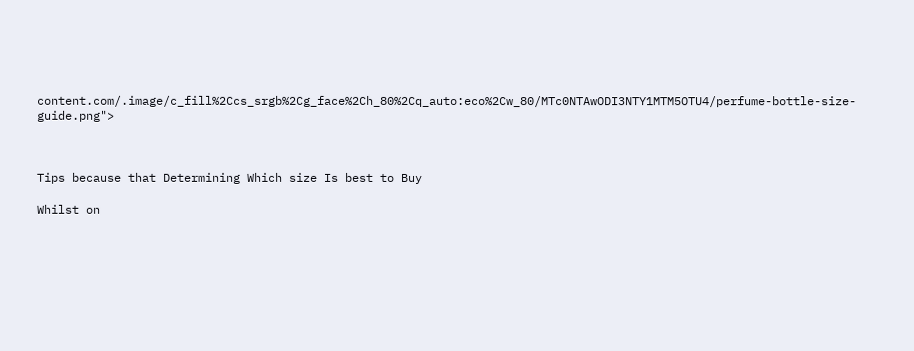content.com/.image/c_fill%2Ccs_srgb%2Cg_face%2Ch_80%2Cq_auto:eco%2Cw_80/MTc0NTAwODI3NTY1MTM5OTU4/perfume-bottle-size-guide.png">



Tips because that Determining Which size Is best to Buy

Whilst on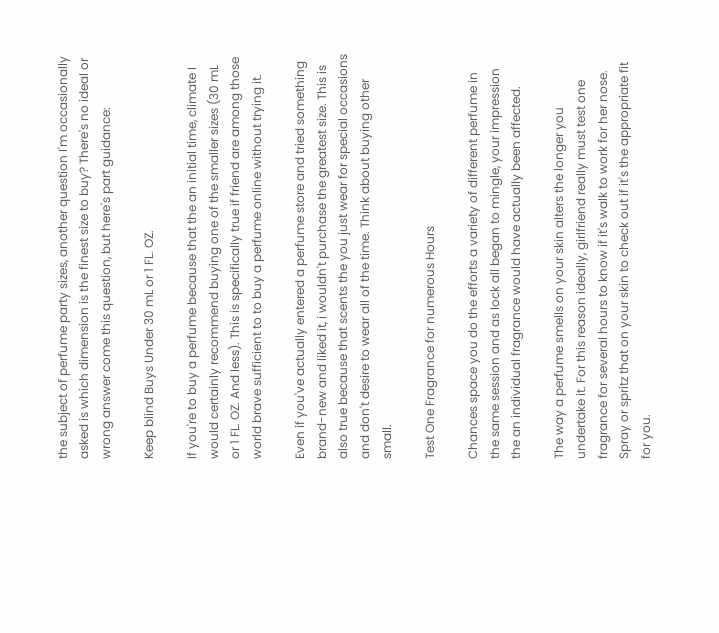the subject of perfume party sizes, another question I'm occasionally asked is which dimension is the finest size to buy? There's no ideal or wrong answer come this question, but here's part guidance:

Keep blind Buys Under 30 mL or 1 FL. OZ.

If you're to buy a perfume because that the an initial time, climate I would certainly recommend buying one of the smaller sizes (30 mL or 1 FL. OZ. And less). This is specifically true if friend are among those world brave sufficient to to buy a perfume online without trying it.

Even if you've actually entered a perfume store and tried something brand-new and liked it, i wouldn't purchase the greatest size. This is also true because that scents the you just wear for special occasions and don't desire to wear all of the time. Think about buying other small.

Test One Fragrance for numerous Hours

Chances space you do the efforts a variety of different perfume in the same session and as lock all began to mingle, your impression the an individual fragrance would have actually been affected.

The way a perfume smells on your skin alters the longer you undertake it. For this reason ideally, girlfriend really must test one fragrance for several hours to know if it's walk to work for her nose. Spray or spritz that on your skin to check out if it's the appropriate fit for you.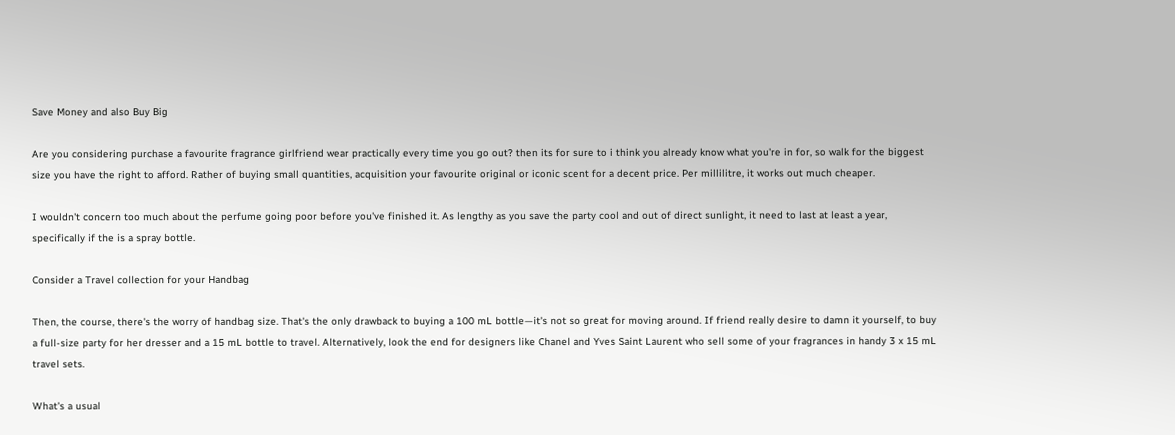Save Money and also Buy Big

Are you considering purchase a favourite fragrance girlfriend wear practically every time you go out? then its for sure to i think you already know what you're in for, so walk for the biggest size you have the right to afford. Rather of buying small quantities, acquisition your favourite original or iconic scent for a decent price. Per millilitre, it works out much cheaper.

I wouldn't concern too much about the perfume going poor before you've finished it. As lengthy as you save the party cool and out of direct sunlight, it need to last at least a year, specifically if the is a spray bottle.

Consider a Travel collection for your Handbag

Then, the course, there's the worry of handbag size. That's the only drawback to buying a 100 mL bottle—it's not so great for moving around. If friend really desire to damn it yourself, to buy a full-size party for her dresser and a 15 mL bottle to travel. Alternatively, look the end for designers like Chanel and Yves Saint Laurent who sell some of your fragrances in handy 3 x 15 mL travel sets.

What's a usual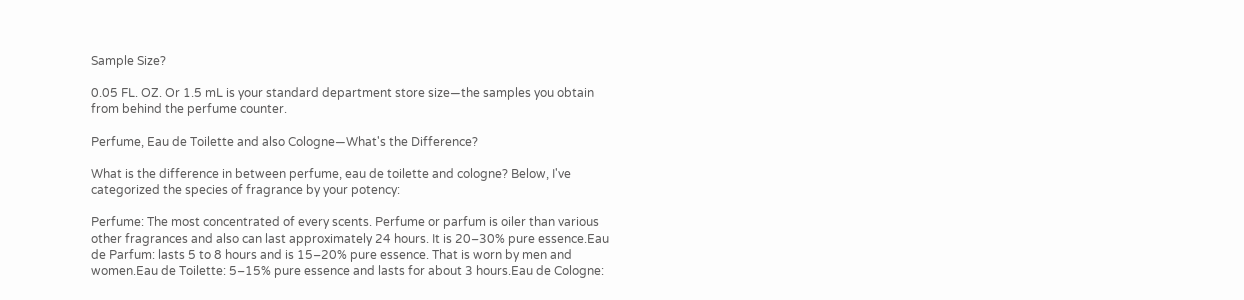Sample Size?

0.05 FL. OZ. Or 1.5 mL is your standard department store size—the samples you obtain from behind the perfume counter.

Perfume, Eau de Toilette and also Cologne—What's the Difference?

What is the difference in between perfume, eau de toilette and cologne? Below, I've categorized the species of fragrance by your potency:

Perfume: The most concentrated of every scents. Perfume or parfum is oiler than various other fragrances and also can last approximately 24 hours. It is 20–30% pure essence.Eau de Parfum: lasts 5 to 8 hours and is 15–20% pure essence. That is worn by men and women.Eau de Toilette: 5–15% pure essence and lasts for about 3 hours.Eau de Cologne: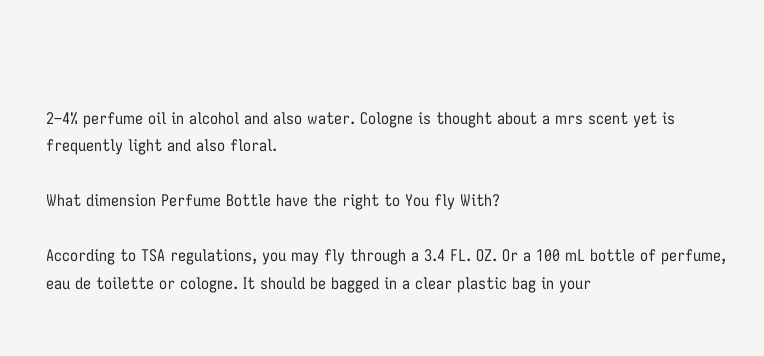2–4% perfume oil in alcohol and also water. Cologne is thought about a mrs scent yet is frequently light and also floral.

What dimension Perfume Bottle have the right to You fly With?

According to TSA regulations, you may fly through a 3.4 FL. OZ. Or a 100 mL bottle of perfume, eau de toilette or cologne. It should be bagged in a clear plastic bag in your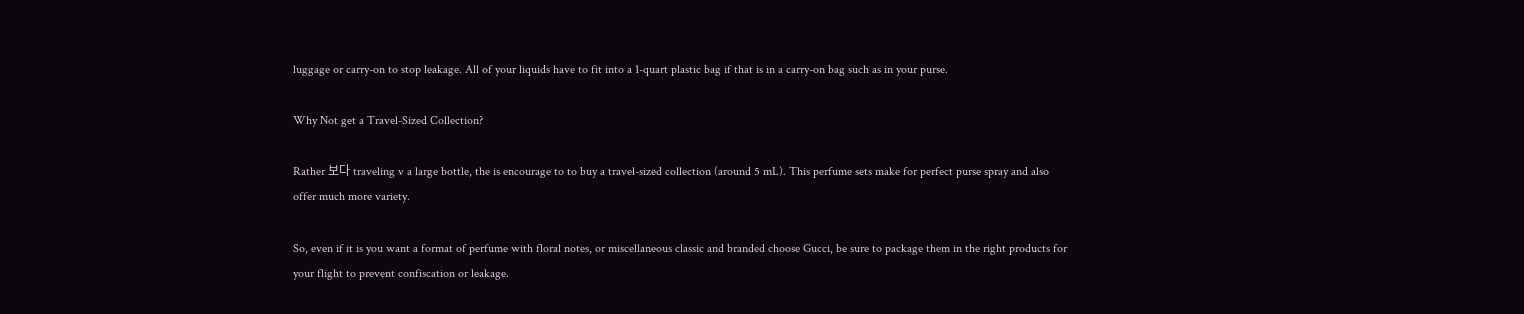luggage or carry-on to stop leakage. All of your liquids have to fit into a 1-quart plastic bag if that is in a carry-on bag such as in your purse.

Why Not get a Travel-Sized Collection?

Rather 보다 traveling v a large bottle, the is encourage to to buy a travel-sized collection (around 5 mL). This perfume sets make for perfect purse spray and also offer much more variety.

So, even if it is you want a format of perfume with floral notes, or miscellaneous classic and branded choose Gucci, be sure to package them in the right products for your flight to prevent confiscation or leakage.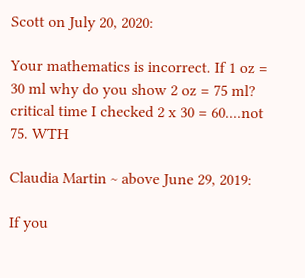Scott on July 20, 2020:

Your mathematics is incorrect. If 1 oz = 30 ml why do you show 2 oz = 75 ml? critical time I checked 2 x 30 = 60....not 75. WTH

Claudia Martin ~ above June 29, 2019:

If you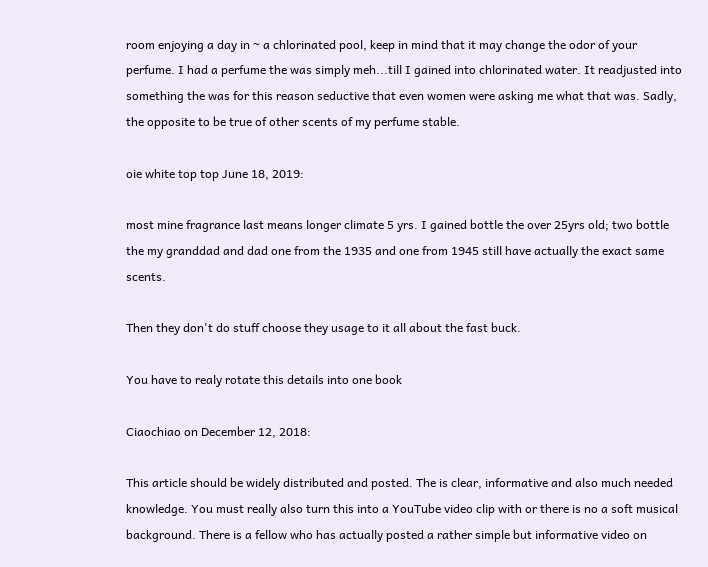room enjoying a day in ~ a chlorinated pool, keep in mind that it may change the odor of your perfume. I had a perfume the was simply meh...till I gained into chlorinated water. It readjusted into something the was for this reason seductive that even women were asking me what that was. Sadly, the opposite to be true of other scents of my perfume stable.

oie white top top June 18, 2019:

most mine fragrance last means longer climate 5 yrs. I gained bottle the over 25yrs old; two bottle the my granddad and dad one from the 1935 and one from 1945 still have actually the exact same scents.

Then they don't do stuff choose they usage to it all about the fast buck.

You have to realy rotate this details into one book

Ciaochiao on December 12, 2018:

This article should be widely distributed and posted. The is clear, informative and also much needed knowledge. You must really also turn this into a YouTube video clip with or there is no a soft musical background. There is a fellow who has actually posted a rather simple but informative video on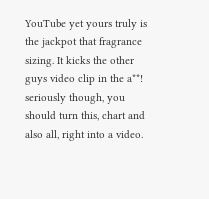YouTube yet yours truly is the jackpot that fragrance sizing. It kicks the other guys video clip in the a**! seriously though, you should turn this, chart and also all, right into a video.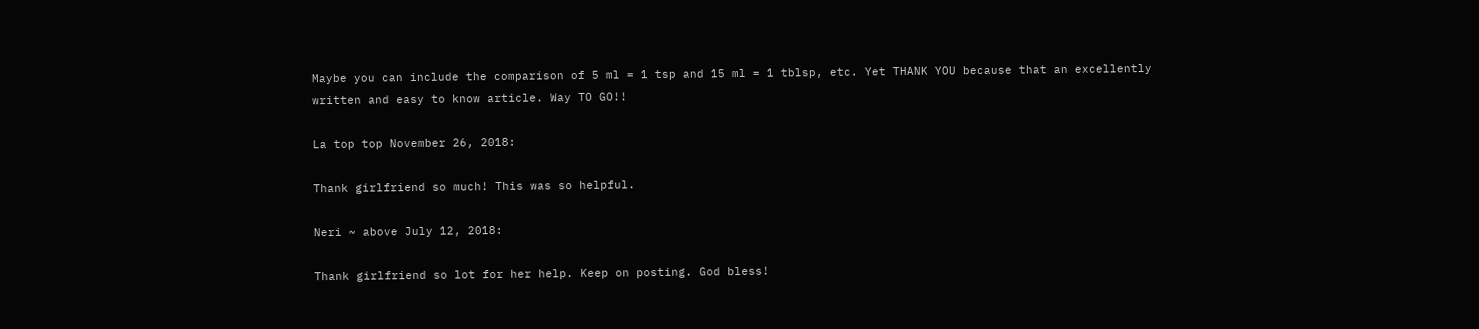Maybe you can include the comparison of 5 ml = 1 tsp and 15 ml = 1 tblsp, etc. Yet THANK YOU because that an excellently written and easy to know article. Way TO GO!!

La top top November 26, 2018:

Thank girlfriend so much! This was so helpful.

Neri ~ above July 12, 2018:

Thank girlfriend so lot for her help. Keep on posting. God bless!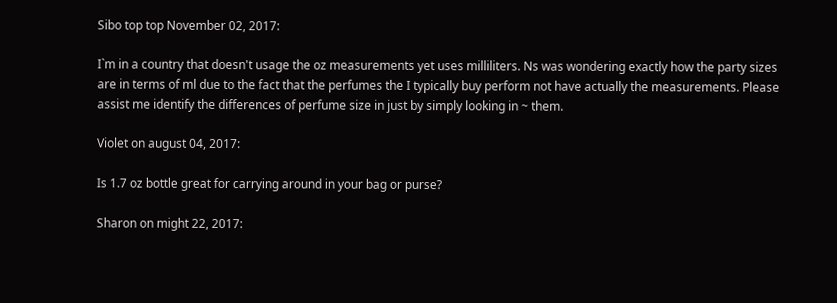Sibo top top November 02, 2017:

I`m in a country that doesn't usage the oz measurements yet uses milliliters. Ns was wondering exactly how the party sizes are in terms of ml due to the fact that the perfumes the I typically buy perform not have actually the measurements. Please assist me identify the differences of perfume size in just by simply looking in ~ them.

Violet on august 04, 2017:

Is 1.7 oz bottle great for carrying around in your bag or purse?

Sharon on might 22, 2017: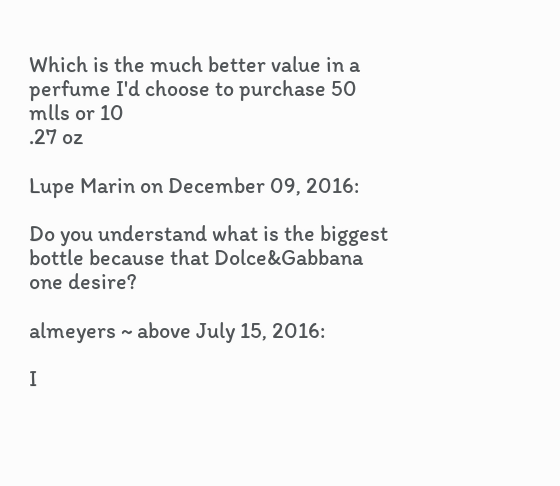Which is the much better value in a perfume I'd choose to purchase 50 mlls or 10
.27 oz

Lupe Marin on December 09, 2016:

Do you understand what is the biggest bottle because that Dolce&Gabbana one desire?

almeyers ~ above July 15, 2016:

I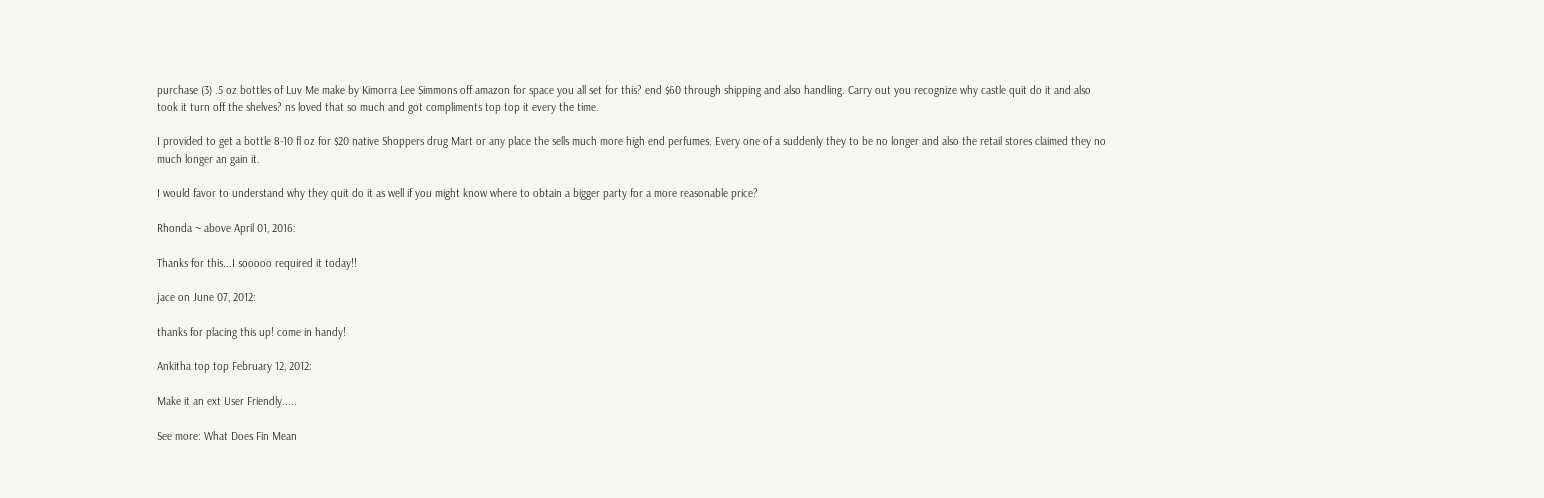purchase (3) .5 oz bottles of Luv Me make by Kimorra Lee Simmons off amazon for space you all set for this? end $60 through shipping and also handling. Carry out you recognize why castle quit do it and also took it turn off the shelves? ns loved that so much and got compliments top top it every the time.

I provided to get a bottle 8-10 fl oz for $20 native Shoppers drug Mart or any place the sells much more high end perfumes. Every one of a suddenly they to be no longer and also the retail stores claimed they no much longer an gain it.

I would favor to understand why they quit do it as well if you might know where to obtain a bigger party for a more reasonable price?

Rhonda ~ above April 01, 2016:

Thanks for this...I sooooo required it today!!

jace on June 07, 2012:

thanks for placing this up! come in handy!

Ankitha top top February 12, 2012:

Make it an ext User Friendly.....

See more: What Does Fin Mean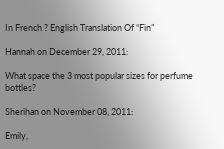In French ? English Translation Of “Fin”

Hannah on December 29, 2011:

What space the 3 most popular sizes for perfume bottles?

Sherihan on November 08, 2011:

Emily,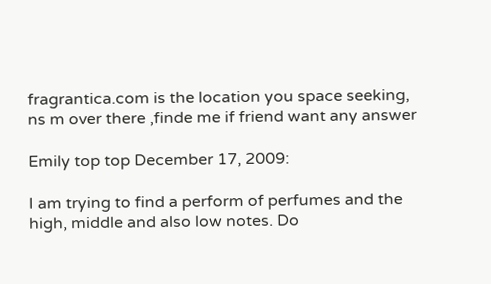fragrantica.com is the location you space seeking, ns m over there ,finde me if friend want any answer

Emily top top December 17, 2009:

I am trying to find a perform of perfumes and the high, middle and also low notes. Do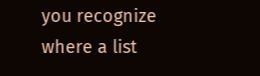you recognize where a list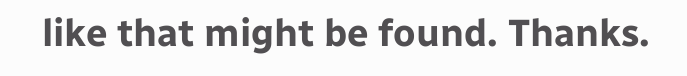like that might be found. Thanks.